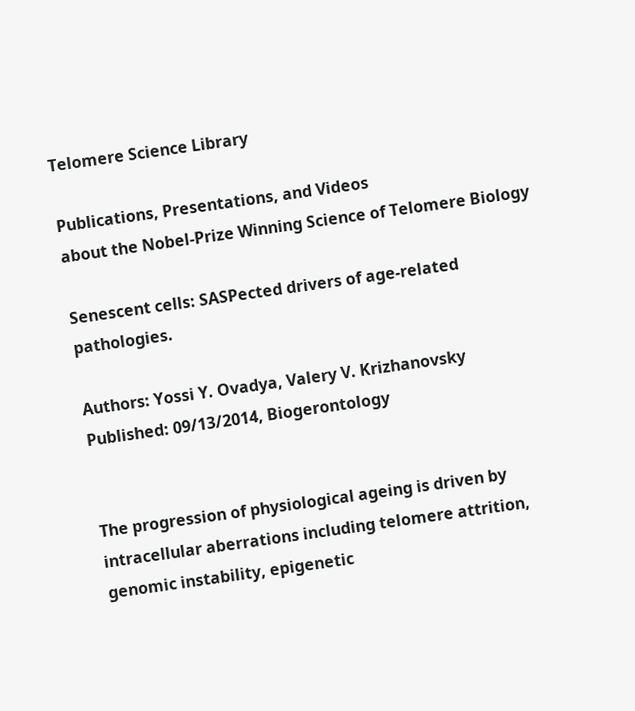Telomere Science Library

Publications, Presentations, and Videos
about the Nobel-Prize Winning Science of Telomere Biology

Senescent cells: SASPected drivers of age-related pathologies.

Authors: Yossi Y. Ovadya, Valery V. Krizhanovsky
Published: 09/13/2014, Biogerontology


The progression of physiological ageing is driven by intracellular aberrations including telomere attrition, genomic instability, epigenetic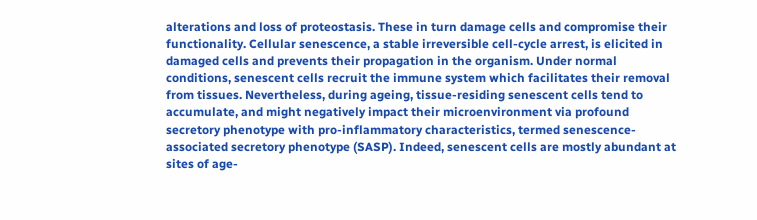alterations and loss of proteostasis. These in turn damage cells and compromise their functionality. Cellular senescence, a stable irreversible cell-cycle arrest, is elicited in damaged cells and prevents their propagation in the organism. Under normal conditions, senescent cells recruit the immune system which facilitates their removal from tissues. Nevertheless, during ageing, tissue-residing senescent cells tend to accumulate, and might negatively impact their microenvironment via profound secretory phenotype with pro-inflammatory characteristics, termed senescence-associated secretory phenotype (SASP). Indeed, senescent cells are mostly abundant at sites of age-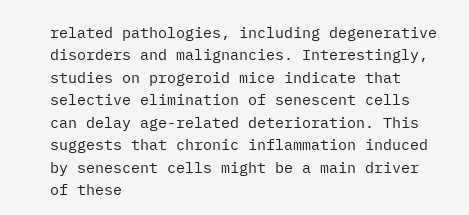related pathologies, including degenerative disorders and malignancies. Interestingly, studies on progeroid mice indicate that selective elimination of senescent cells can delay age-related deterioration. This suggests that chronic inflammation induced by senescent cells might be a main driver of these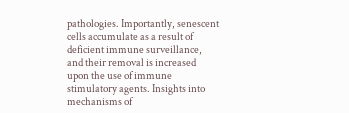pathologies. Importantly, senescent cells accumulate as a result of deficient immune surveillance, and their removal is increased upon the use of immune stimulatory agents. Insights into mechanisms of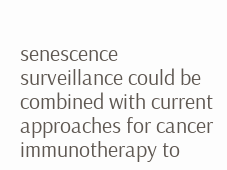senescence surveillance could be combined with current approaches for cancer immunotherapy to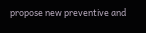propose new preventive and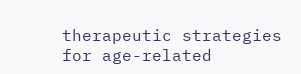therapeutic strategies for age-related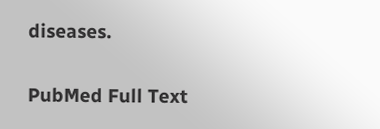diseases.

PubMed Full Text